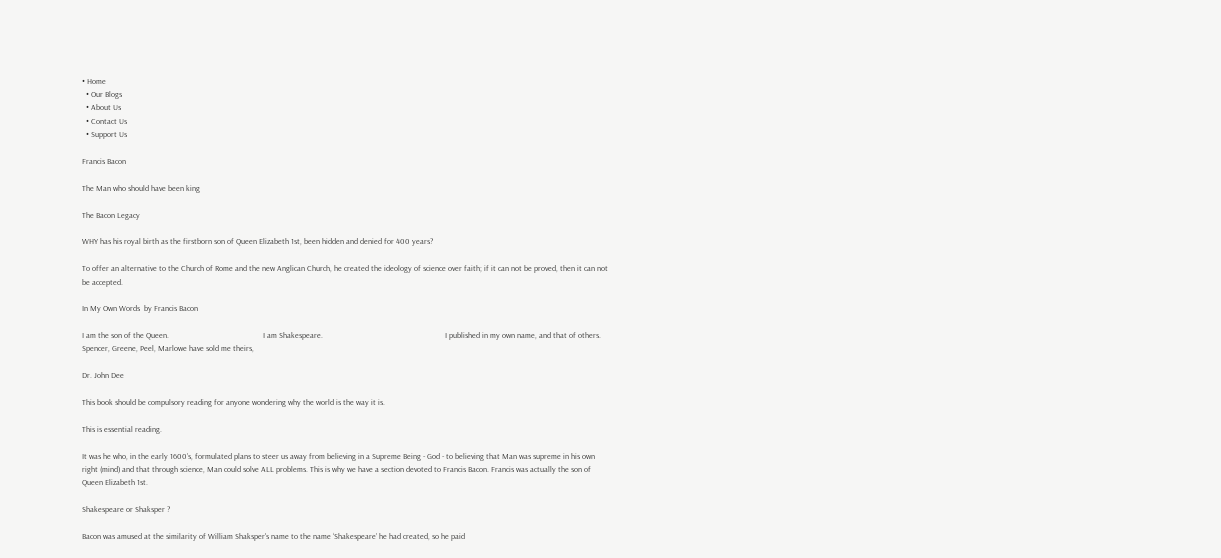• Home
  • Our Blogs
  • About Us
  • Contact Us
  • Support Us

Francis Bacon

The Man who should have been king

The Bacon Legacy

WHY has his royal birth as the firstborn son of Queen Elizabeth 1st, been hidden and denied for 400 years?

To offer an alternative to the Church of Rome and the new Anglican Church, he created the ideology of science over faith; if it can not be proved, then it can not be accepted.

In My Own Words  by Francis Bacon

I am the son of the Queen.                                               I am Shakespeare.                                                             I published in my own name, and that of others. Spencer, Greene, Peel, Marlowe have sold me theirs,

Dr. John Dee

This book should be compulsory reading for anyone wondering why the world is the way it is.

This is essential reading.

It was he who, in the early 1600’s, formulated plans to steer us away from believing in a Supreme Being - God - to believing that Man was supreme in his own right (mind) and that through science, Man could solve ALL problems. This is why we have a section devoted to Francis Bacon. Francis was actually the son of Queen Elizabeth 1st.

Shakespeare or Shaksper ?

Bacon was amused at the similarity of William Shaksper's name to the name ‘Shakespeare’ he had created, so he paid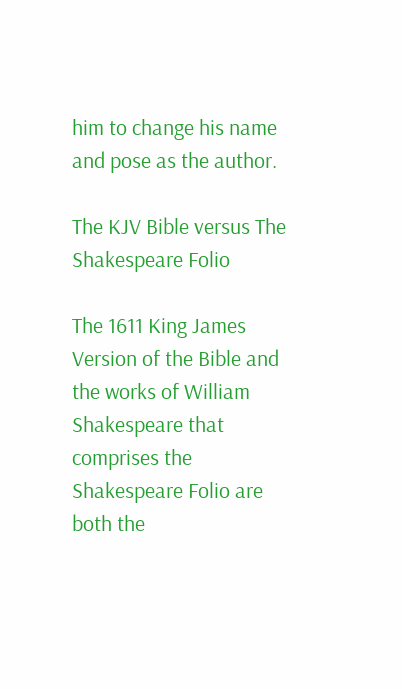him to change his name and pose as the author.

The KJV Bible versus The Shakespeare Folio

The 1611 King James Version of the Bible and the works of William Shakespeare that comprises the Shakespeare Folio are both the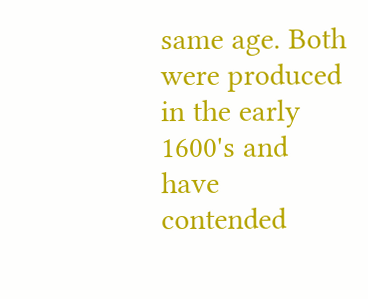same age. Both were produced in the early 1600's and have contended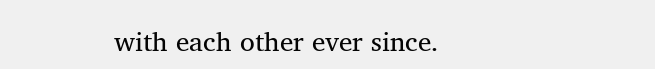with each other ever since.